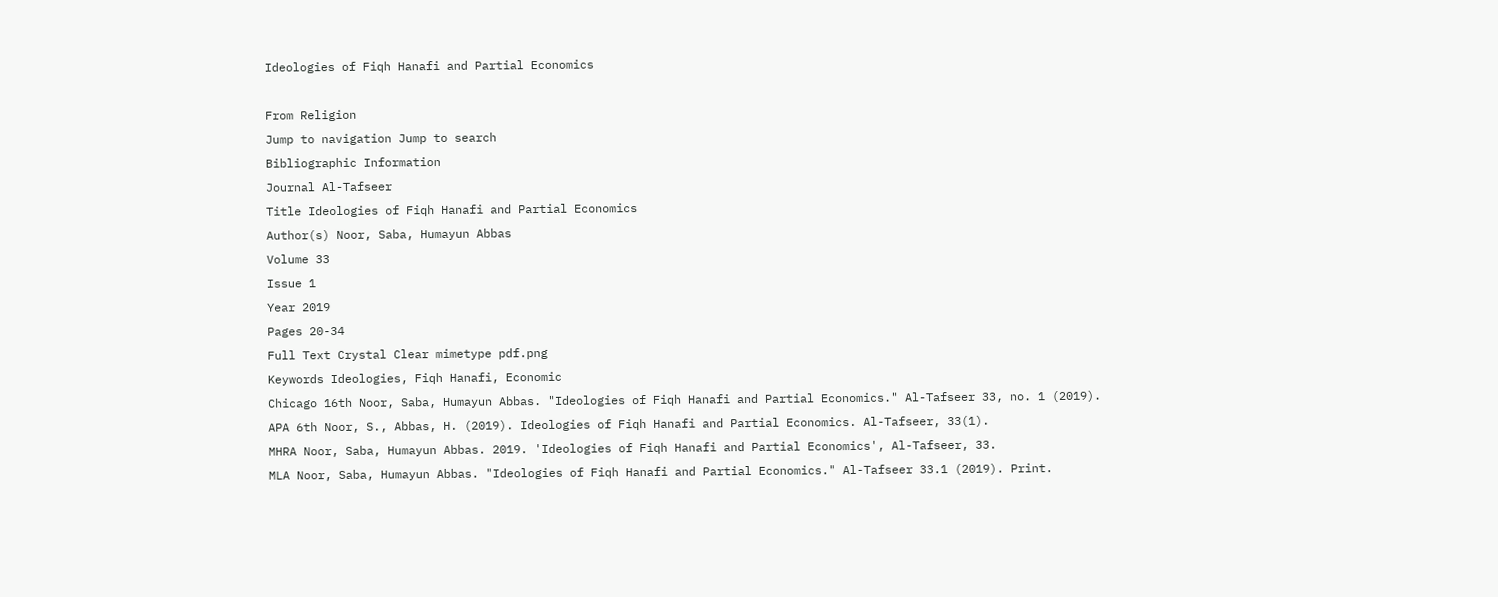Ideologies of Fiqh Hanafi and Partial Economics

From Religion
Jump to navigation Jump to search
Bibliographic Information
Journal Al-Tafseer
Title Ideologies of Fiqh Hanafi and Partial Economics
Author(s) Noor, Saba, Humayun Abbas
Volume 33
Issue 1
Year 2019
Pages 20-34
Full Text Crystal Clear mimetype pdf.png
Keywords Ideologies, Fiqh Hanafi, Economic
Chicago 16th Noor, Saba, Humayun Abbas. "Ideologies of Fiqh Hanafi and Partial Economics." Al-Tafseer 33, no. 1 (2019).
APA 6th Noor, S., Abbas, H. (2019). Ideologies of Fiqh Hanafi and Partial Economics. Al-Tafseer, 33(1).
MHRA Noor, Saba, Humayun Abbas. 2019. 'Ideologies of Fiqh Hanafi and Partial Economics', Al-Tafseer, 33.
MLA Noor, Saba, Humayun Abbas. "Ideologies of Fiqh Hanafi and Partial Economics." Al-Tafseer 33.1 (2019). Print.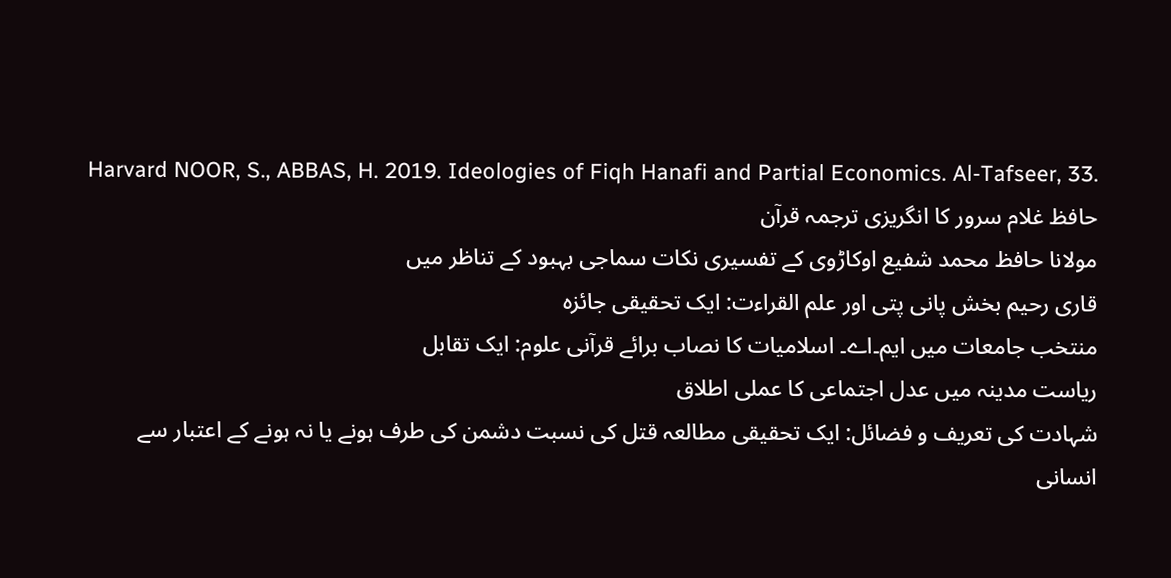Harvard NOOR, S., ABBAS, H. 2019. Ideologies of Fiqh Hanafi and Partial Economics. Al-Tafseer, 33.
حافظ غلام سرور کا انگریزی ترجمہ قرآن
مولانا حافظ محمد شفیع اوکاڑوی کے تفسیری نکات سماجی بہبود کے تناظر میں
قاری رحیم بخش پانی پتی اور علم القراءت: ایک تحقیقی جائزہ
منتخب جامعات میں ایم۔اے۔ اسلامیات کا نصاب برائے قرآنی علوم: ایک تقابل
ریاست مدینہ میں عدل اجتماعی کا عملی اطلاق
شہادت کی تعریف و فضائل: ایک تحقیقی مطالعہ قتل کی نسبت دشمن کی طرف ہونے یا نہ ہونے کے اعتبار سے
انسانی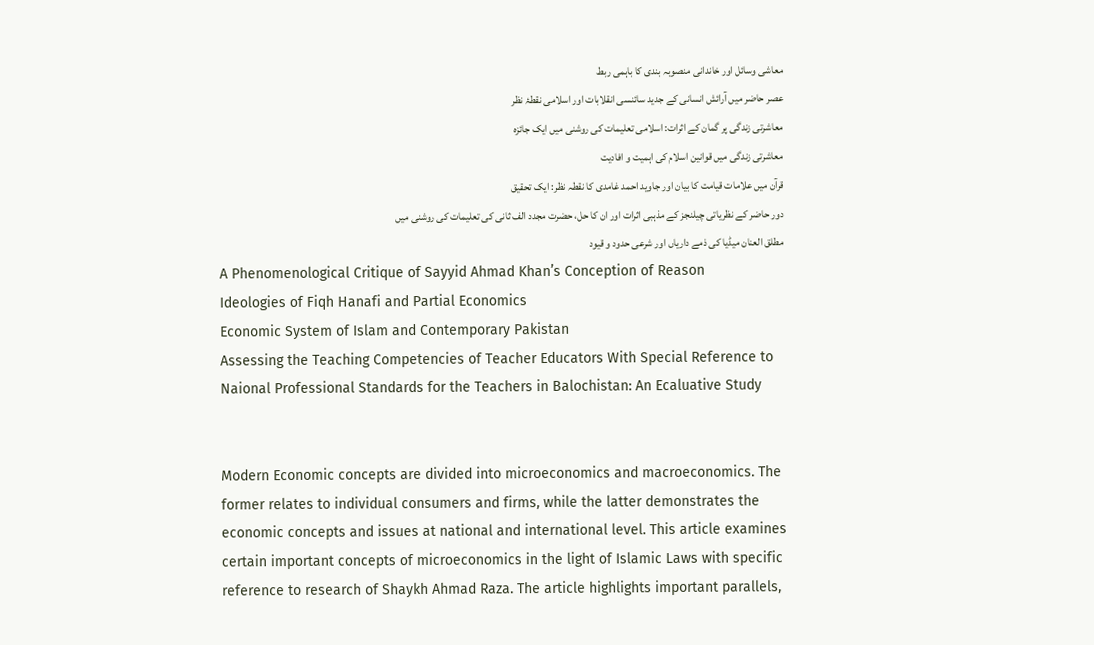معاشی وسائل اور خاندانی منصوبہ بندی کا باہمی ربط
عصر حاضر میں آرائش انسانی کے جدید سائنسی انقلابات اور اسلامی نقطۂ نظر
معاشرتی زندگی پر گمان کے اثرات: اسلامی تعلیمات کی روشنی میں ایک جائزہ
معاشرتی زندگی میں قوانین اسلام کی اہمیت و افادیت
قرآن میں علامات قیامت کا بیان اور جاوید احمد غامدی کا نقطہ نظر: ایک تحقیق
دور حاضر کے نظریاتی چیلنجز کے مذہبی اثرات اور ان کا حل، حضرت مجدد الف ثانی کی تعلیمات کی روشنی میں
مطلق العنان میڈیا کی ذمے داریاں اور شرعی حدود و قیود
A Phenomenological Critique of Sayyid Ahmad Khan’s Conception of Reason
Ideologies of Fiqh Hanafi and Partial Economics
Economic System of Islam and Contemporary Pakistan
Assessing the Teaching Competencies of Teacher Educators With Special Reference to Naional Professional Standards for the Teachers in Balochistan: An Ecaluative Study


Modern Economic concepts are divided into microeconomics and macroeconomics. The former relates to individual consumers and firms, while the latter demonstrates the economic concepts and issues at national and international level. This article examines certain important concepts of microeconomics in the light of Islamic Laws with specific reference to research of Shaykh Ahmad Raza. The article highlights important parallels,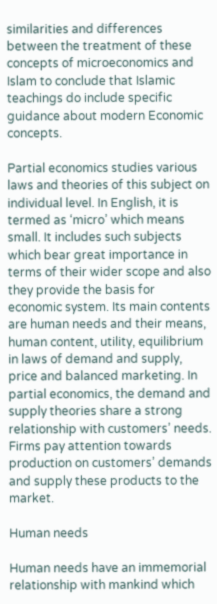similarities and differences between the treatment of these concepts of microeconomics and Islam to conclude that Islamic teachings do include specific guidance about modern Economic concepts.

Partial economics studies various laws and theories of this subject on individual level. In English, it is termed as ‘micro’ which means small. It includes such subjects which bear great importance in terms of their wider scope and also they provide the basis for economic system. Its main contents are human needs and their means, human content, utility, equilibrium in laws of demand and supply, price and balanced marketing. In partial economics, the demand and supply theories share a strong relationship with customers’ needs. Firms pay attention towards production on customers’ demands and supply these products to the market.

Human needs

Human needs have an immemorial relationship with mankind which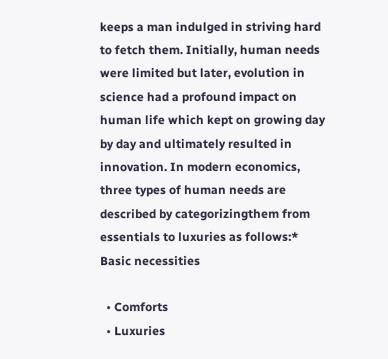keeps a man indulged in striving hard to fetch them. Initially, human needs were limited but later, evolution in science had a profound impact on human life which kept on growing day by day and ultimately resulted in innovation. In modern economics, three types of human needs are described by categorizingthem from essentials to luxuries as follows:* Basic necessities

  • Comforts
  • Luxuries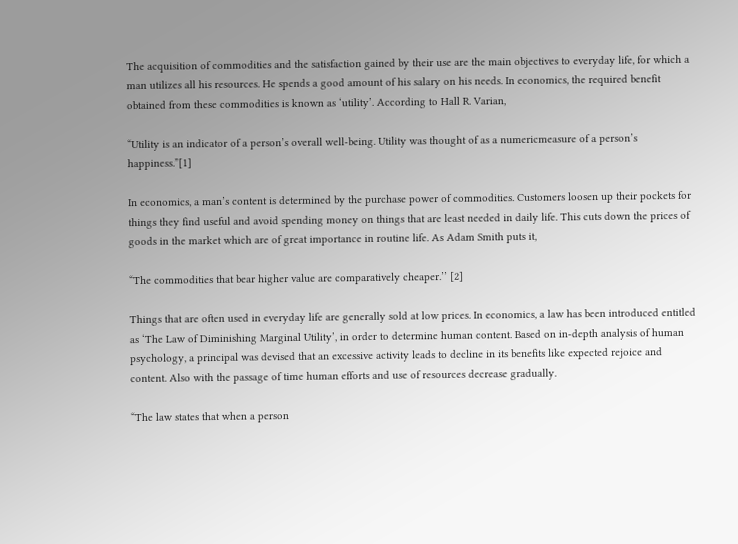The acquisition of commodities and the satisfaction gained by their use are the main objectives to everyday life, for which a man utilizes all his resources. He spends a good amount of his salary on his needs. In economics, the required benefit obtained from these commodities is known as ‘utility’. According to Hall R. Varian,

“Utility is an indicator of a person’s overall well-being. Utility was thought of as a numericmeasure of a person’s happiness.”[1]

In economics, a man’s content is determined by the purchase power of commodities. Customers loosen up their pockets for things they find useful and avoid spending money on things that are least needed in daily life. This cuts down the prices of goods in the market which are of great importance in routine life. As Adam Smith puts it,

“The commodities that bear higher value are comparatively cheaper.’’ [2]

Things that are often used in everyday life are generally sold at low prices. In economics, a law has been introduced entitled as ‘The Law of Diminishing Marginal Utility’, in order to determine human content. Based on in-depth analysis of human psychology, a principal was devised that an excessive activity leads to decline in its benefits like expected rejoice and content. Also with the passage of time human efforts and use of resources decrease gradually.

“The law states that when a person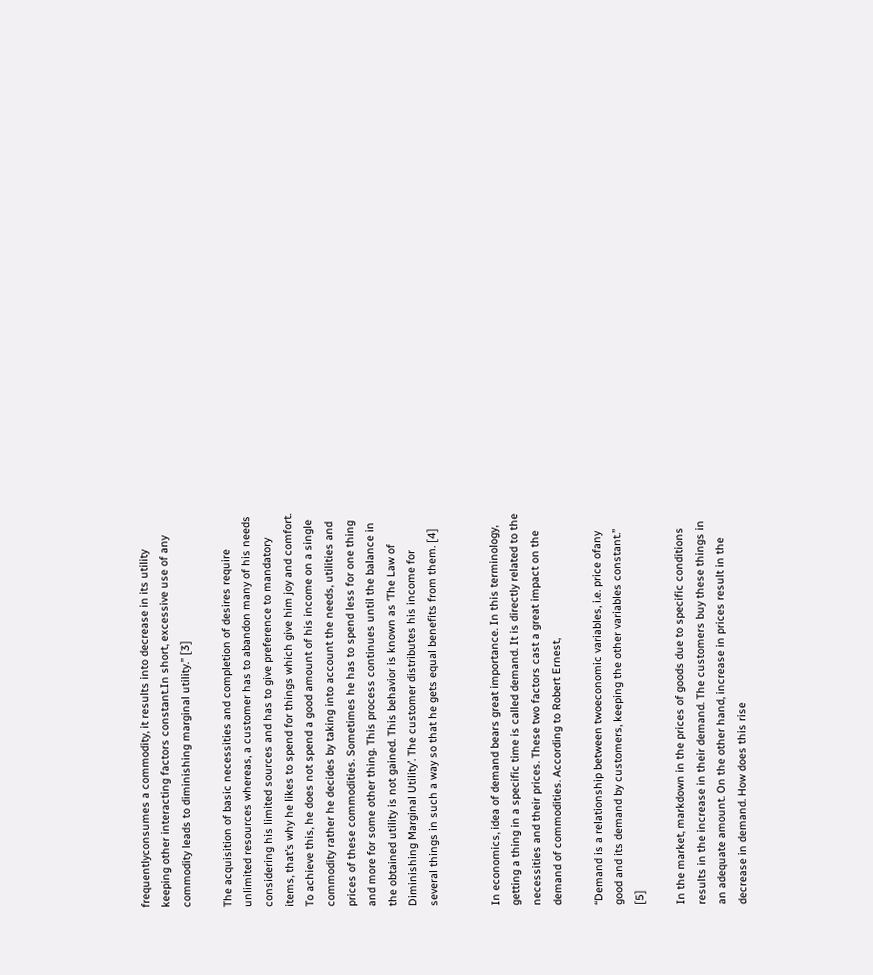frequentlyconsumes a commodity, it results into decrease in its utility keeping other interacting factors constant.In short, excessive use of any commodity leads to diminishing marginal utility.’’ [3]

The acquisition of basic necessities and completion of desires require unlimited resources whereas, a customer has to abandon many of his needs considering his limited sources and has to give preference to mandatory items, that’s why he likes to spend for things which give him joy and comfort. To achieve this, he does not spend a good amount of his income on a single commodity rather he decides by taking into account the needs, utilities and prices of these commodities. Sometimes he has to spend less for one thing and more for some other thing. This process continues until the balance in the obtained utility is not gained. This behavior is known as ‘The Law of Diminishing Marginal Utility’. The customer distributes his income for several things in such a way so that he gets equal benefits from them. [4]


In economics, idea of demand bears great importance. In this terminology, getting a thing in a specific time is called demand. It is directly related to the necessities and their prices. These two factors cast a great impact on the demand of commodities. According to Robert Ernest,

“Demand is a relationship between twoeconomic variables, i.e. price ofany good and its demand by customers, keeping the other variables constant.” [5]

In the market, markdown in the prices of goods due to specific conditions results in the increase in their demand. The customers buy these things in an adequate amount. On the other hand, increase in prices result in the decrease in demand. How does this rise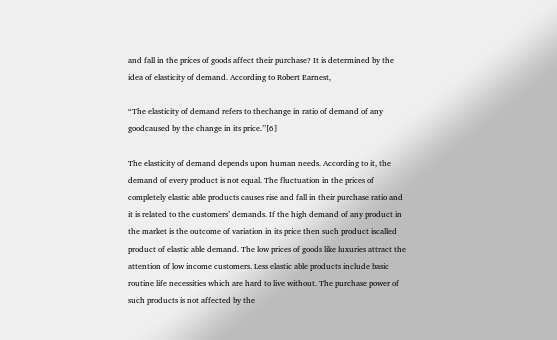and fall in the prices of goods affect their purchase? It is determined by the idea of elasticity of demand. According to Robert Earnest,

“The elasticity of demand refers to thechange in ratio of demand of any goodcaused by the change in its price.’’[6]

The elasticity of demand depends upon human needs. According to it, the demand of every product is not equal. The fluctuation in the prices of completely elastic able products causes rise and fall in their purchase ratio and it is related to the customers’ demands. If the high demand of any product in the market is the outcome of variation in its price then such product iscalled product of elastic able demand. The low prices of goods like luxuries attract the attention of low income customers. Less elastic able products include basic routine life necessities which are hard to live without. The purchase power of such products is not affected by the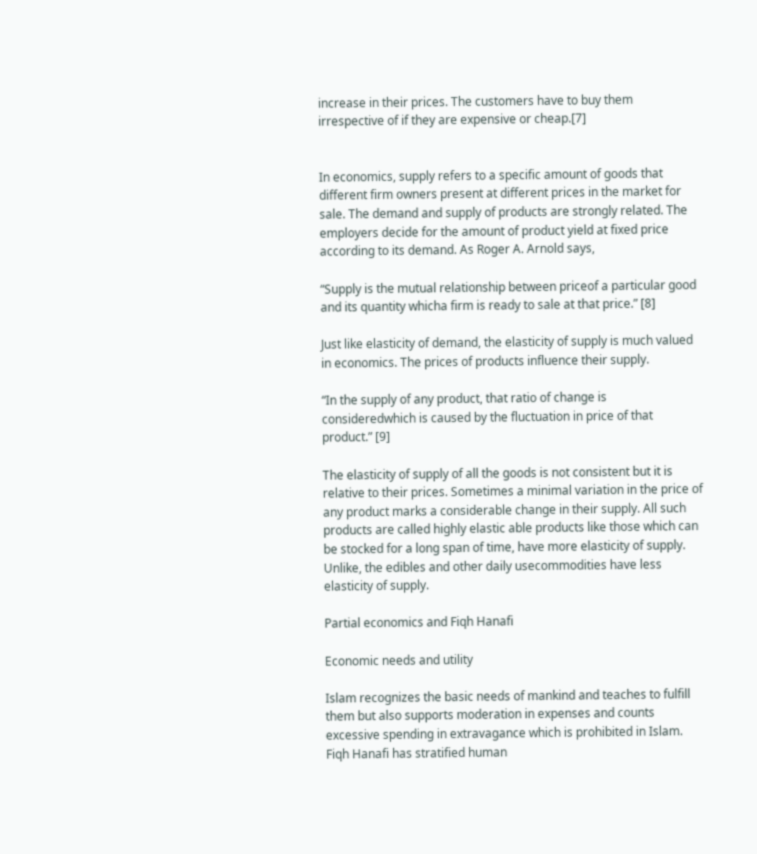increase in their prices. The customers have to buy them irrespective of if they are expensive or cheap.[7]


In economics, supply refers to a specific amount of goods that different firm owners present at different prices in the market for sale. The demand and supply of products are strongly related. The employers decide for the amount of product yield at fixed price according to its demand. As Roger A. Arnold says,

“Supply is the mutual relationship between priceof a particular good and its quantity whicha firm is ready to sale at that price.” [8]

Just like elasticity of demand, the elasticity of supply is much valued in economics. The prices of products influence their supply.

“In the supply of any product, that ratio of change is consideredwhich is caused by the fluctuation in price of that product.” [9]

The elasticity of supply of all the goods is not consistent but it is relative to their prices. Sometimes a minimal variation in the price of any product marks a considerable change in their supply. All such products are called highly elastic able products like those which can be stocked for a long span of time, have more elasticity of supply. Unlike, the edibles and other daily usecommodities have less elasticity of supply.

Partial economics and Fiqh Hanafi

Economic needs and utility

Islam recognizes the basic needs of mankind and teaches to fulfill them but also supports moderation in expenses and counts excessive spending in extravagance which is prohibited in Islam. Fiqh Hanafi has stratified human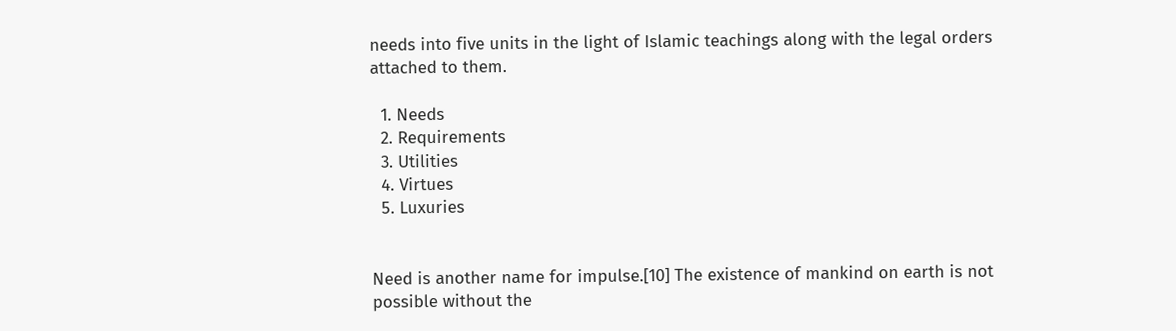needs into five units in the light of Islamic teachings along with the legal orders attached to them.

  1. Needs
  2. Requirements
  3. Utilities
  4. Virtues
  5. Luxuries


Need is another name for impulse.[10] The existence of mankind on earth is not possible without the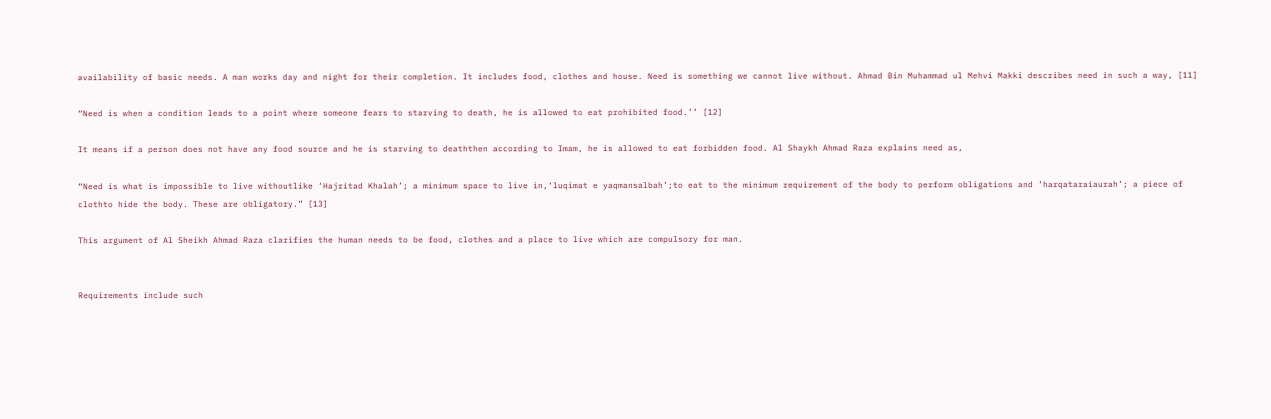availability of basic needs. A man works day and night for their completion. It includes food, clothes and house. Need is something we cannot live without. Ahmad Bin Muhammad ul Mehvi Makki describes need in such a way, [11]

“Need is when a condition leads to a point where someone fears to starving to death, he is allowed to eat prohibited food.’’ [12]

It means if a person does not have any food source and he is starving to deaththen according to Imam, he is allowed to eat forbidden food. Al Shaykh Ahmad Raza explains need as,

“Need is what is impossible to live withoutlike ‘Hajritad Khalah’; a minimum space to live in,‘luqimat e yaqmansalbah’;to eat to the minimum requirement of the body to perform obligations and ’harqataraiaurah’; a piece of clothto hide the body. These are obligatory.” [13]

This argument of Al Sheikh Ahmad Raza clarifies the human needs to be food, clothes and a place to live which are compulsory for man.


Requirements include such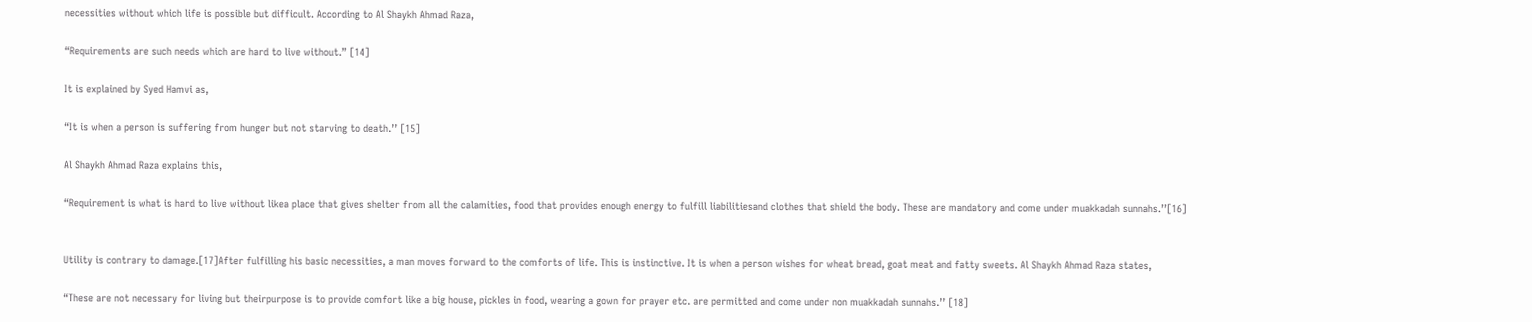necessities without which life is possible but difficult. According to Al Shaykh Ahmad Raza,

“Requirements are such needs which are hard to live without.” [14]

It is explained by Syed Hamvi as,

“It is when a person is suffering from hunger but not starving to death.’’ [15]

Al Shaykh Ahmad Raza explains this,

“Requirement is what is hard to live without likea place that gives shelter from all the calamities, food that provides enough energy to fulfill liabilitiesand clothes that shield the body. These are mandatory and come under muakkadah sunnahs.’’[16]


Utility is contrary to damage.[17]After fulfilling his basic necessities, a man moves forward to the comforts of life. This is instinctive. It is when a person wishes for wheat bread, goat meat and fatty sweets. Al Shaykh Ahmad Raza states,

“These are not necessary for living but theirpurpose is to provide comfort like a big house, pickles in food, wearing a gown for prayer etc. are permitted and come under non muakkadah sunnahs.’’ [18]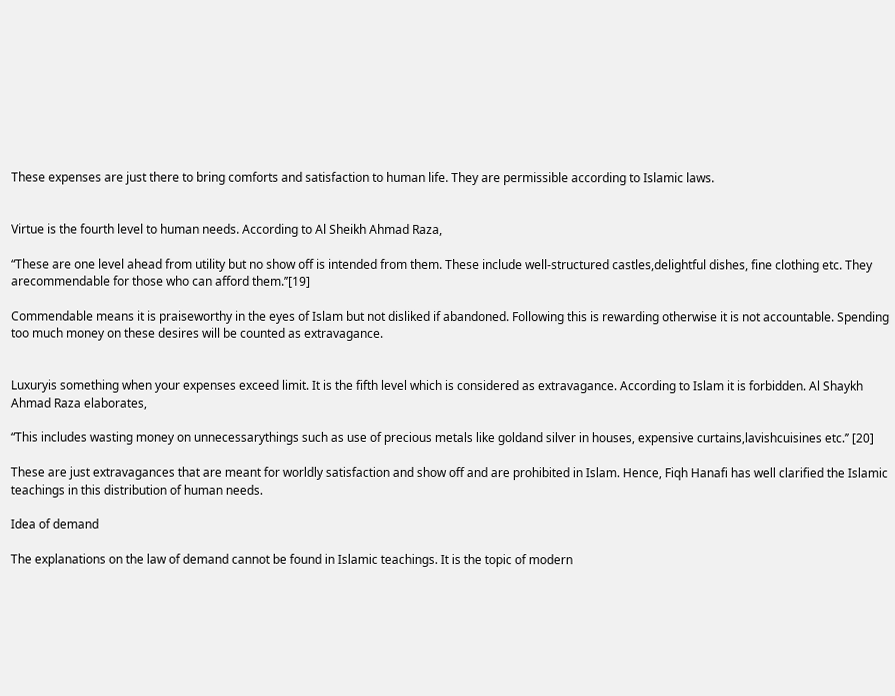These expenses are just there to bring comforts and satisfaction to human life. They are permissible according to Islamic laws.


Virtue is the fourth level to human needs. According to Al Sheikh Ahmad Raza,

“These are one level ahead from utility but no show off is intended from them. These include well-structured castles,delightful dishes, fine clothing etc. They arecommendable for those who can afford them.’’[19]

Commendable means it is praiseworthy in the eyes of Islam but not disliked if abandoned. Following this is rewarding otherwise it is not accountable. Spending too much money on these desires will be counted as extravagance.


Luxuryis something when your expenses exceed limit. It is the fifth level which is considered as extravagance. According to Islam it is forbidden. Al Shaykh Ahmad Raza elaborates,

“This includes wasting money on unnecessarythings such as use of precious metals like goldand silver in houses, expensive curtains,lavishcuisines etc.’’ [20]

These are just extravagances that are meant for worldly satisfaction and show off and are prohibited in Islam. Hence, Fiqh Hanafi has well clarified the Islamic teachings in this distribution of human needs.

Idea of demand

The explanations on the law of demand cannot be found in Islamic teachings. It is the topic of modern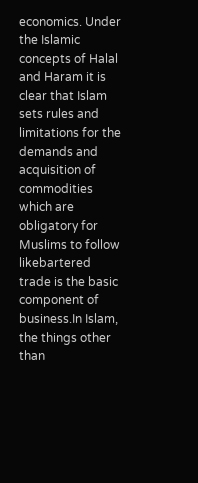economics. Under the Islamic concepts of Halal and Haram it is clear that Islam sets rules and limitations for the demands and acquisition of commodities which are obligatory for Muslims to follow likebartered trade is the basic component of business.In Islam, the things other than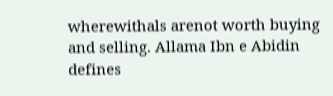wherewithals arenot worth buying and selling. Allama Ibn e Abidin defines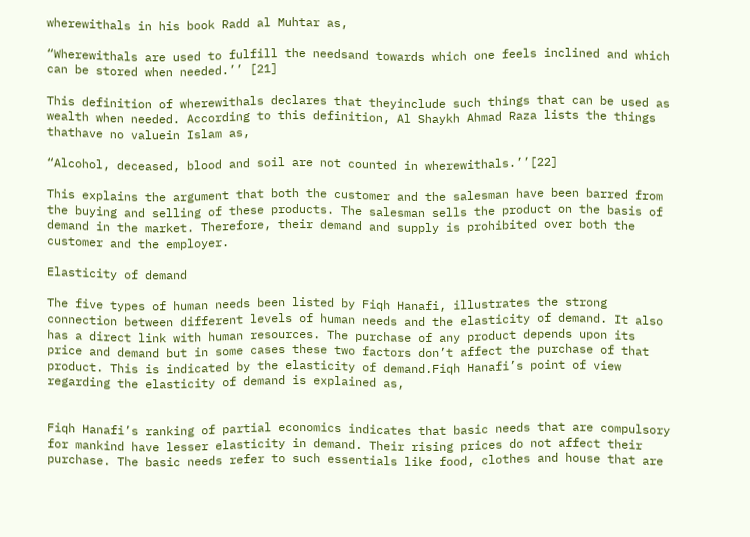wherewithals in his book Radd al Muhtar as,

“Wherewithals are used to fulfill the needsand towards which one feels inclined and which can be stored when needed.’’ [21]

This definition of wherewithals declares that theyinclude such things that can be used as wealth when needed. According to this definition, Al Shaykh Ahmad Raza lists the things thathave no valuein Islam as,

“Alcohol, deceased, blood and soil are not counted in wherewithals.’’[22]

This explains the argument that both the customer and the salesman have been barred from the buying and selling of these products. The salesman sells the product on the basis of demand in the market. Therefore, their demand and supply is prohibited over both the customer and the employer.

Elasticity of demand

The five types of human needs been listed by Fiqh Hanafi, illustrates the strong connection between different levels of human needs and the elasticity of demand. It also has a direct link with human resources. The purchase of any product depends upon its price and demand but in some cases these two factors don’t affect the purchase of that product. This is indicated by the elasticity of demand.Fiqh Hanafi’s point of view regarding the elasticity of demand is explained as,


Fiqh Hanafi’s ranking of partial economics indicates that basic needs that are compulsory for mankind have lesser elasticity in demand. Their rising prices do not affect their purchase. The basic needs refer to such essentials like food, clothes and house that are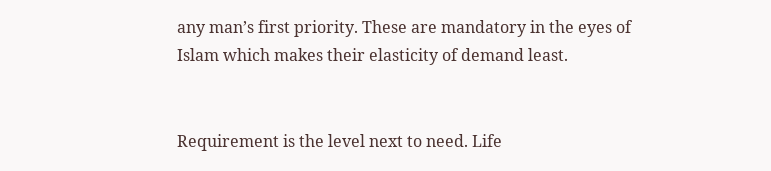any man’s first priority. These are mandatory in the eyes of Islam which makes their elasticity of demand least.


Requirement is the level next to need. Life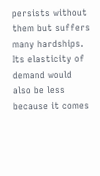persists without them but suffers many hardships. Its elasticity of demand would also be less because it comes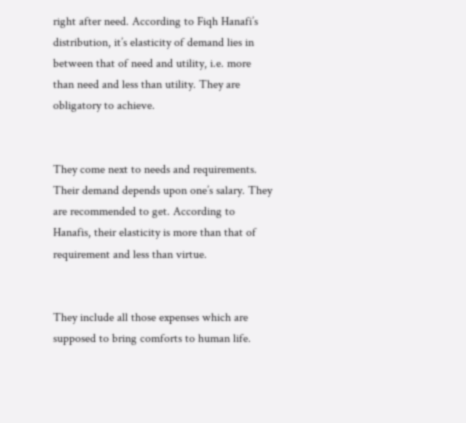right after need. According to Fiqh Hanafi’s distribution, it’s elasticity of demand lies in between that of need and utility, i.e. more than need and less than utility. They are obligatory to achieve.


They come next to needs and requirements. Their demand depends upon one’s salary. They are recommended to get. According to Hanafis, their elasticity is more than that of requirement and less than virtue.


They include all those expenses which are supposed to bring comforts to human life.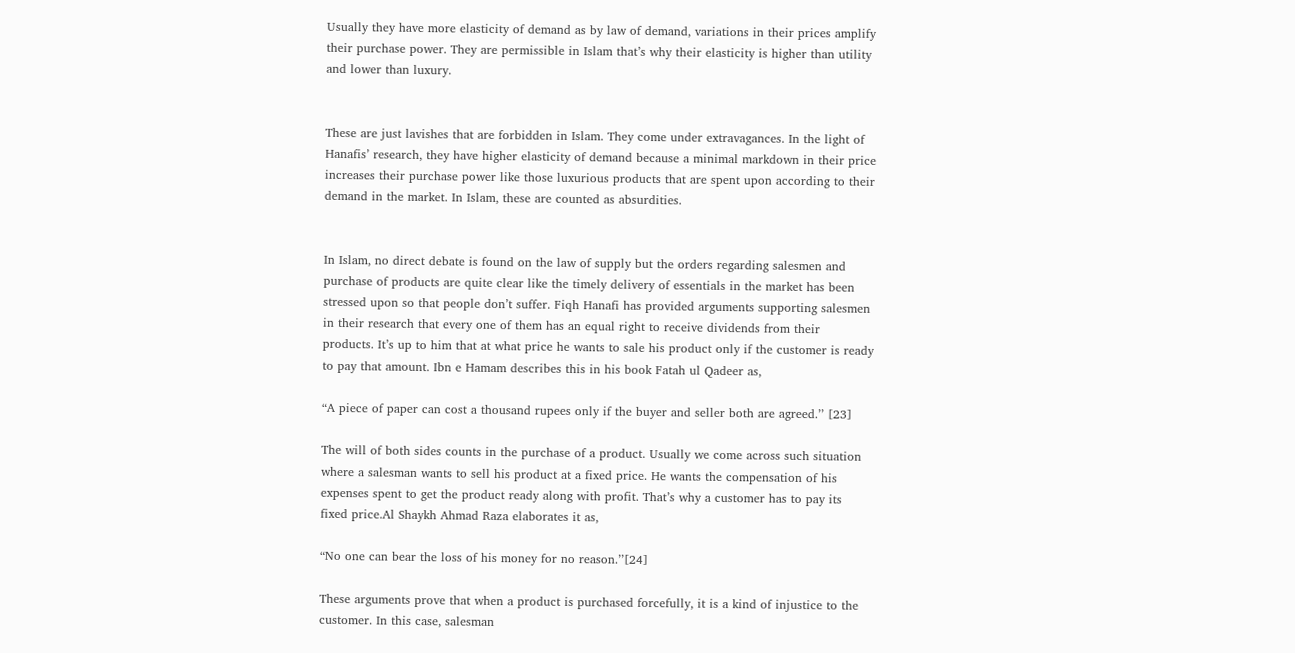Usually they have more elasticity of demand as by law of demand, variations in their prices amplify their purchase power. They are permissible in Islam that’s why their elasticity is higher than utility and lower than luxury.


These are just lavishes that are forbidden in Islam. They come under extravagances. In the light of Hanafis’ research, they have higher elasticity of demand because a minimal markdown in their price increases their purchase power like those luxurious products that are spent upon according to their demand in the market. In Islam, these are counted as absurdities.


In Islam, no direct debate is found on the law of supply but the orders regarding salesmen and purchase of products are quite clear like the timely delivery of essentials in the market has been stressed upon so that people don’t suffer. Fiqh Hanafi has provided arguments supporting salesmen in their research that every one of them has an equal right to receive dividends from their products. It’s up to him that at what price he wants to sale his product only if the customer is ready to pay that amount. Ibn e Hamam describes this in his book Fatah ul Qadeer as,

“A piece of paper can cost a thousand rupees only if the buyer and seller both are agreed.’’ [23]

The will of both sides counts in the purchase of a product. Usually we come across such situation where a salesman wants to sell his product at a fixed price. He wants the compensation of his expenses spent to get the product ready along with profit. That’s why a customer has to pay its fixed price.Al Shaykh Ahmad Raza elaborates it as,

“No one can bear the loss of his money for no reason.’’[24]

These arguments prove that when a product is purchased forcefully, it is a kind of injustice to the customer. In this case, salesman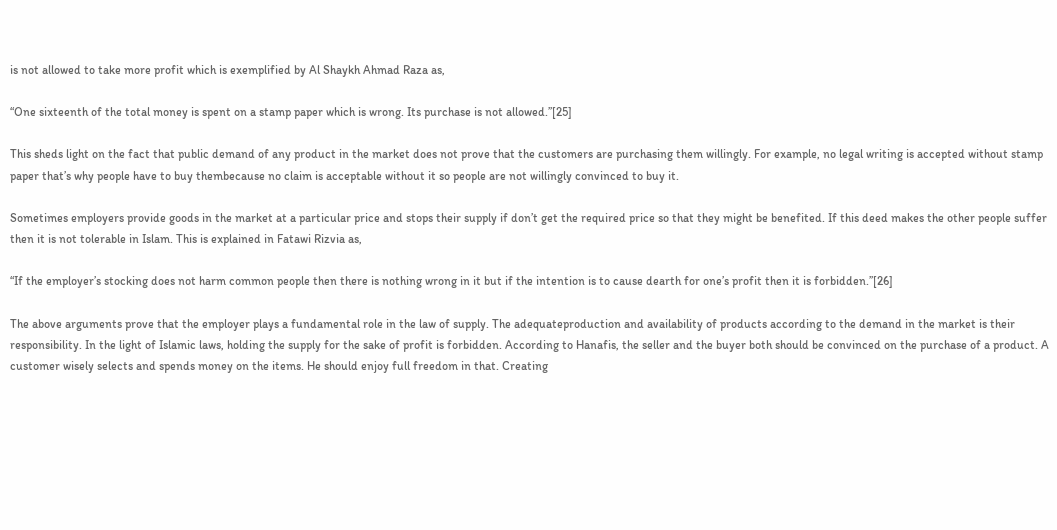is not allowed to take more profit which is exemplified by Al Shaykh Ahmad Raza as,

“One sixteenth of the total money is spent on a stamp paper which is wrong. Its purchase is not allowed.’’[25]

This sheds light on the fact that public demand of any product in the market does not prove that the customers are purchasing them willingly. For example, no legal writing is accepted without stamp paper that’s why people have to buy thembecause no claim is acceptable without it so people are not willingly convinced to buy it.

Sometimes employers provide goods in the market at a particular price and stops their supply if don’t get the required price so that they might be benefited. If this deed makes the other people suffer then it is not tolerable in Islam. This is explained in Fatawi Rizvia as,

“If the employer’s stocking does not harm common people then there is nothing wrong in it but if the intention is to cause dearth for one’s profit then it is forbidden.’’[26]

The above arguments prove that the employer plays a fundamental role in the law of supply. The adequateproduction and availability of products according to the demand in the market is their responsibility. In the light of Islamic laws, holding the supply for the sake of profit is forbidden. According to Hanafis, the seller and the buyer both should be convinced on the purchase of a product. A customer wisely selects and spends money on the items. He should enjoy full freedom in that. Creating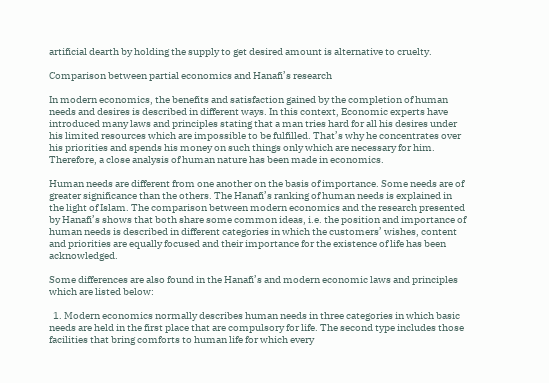artificial dearth by holding the supply to get desired amount is alternative to cruelty.

Comparison between partial economics and Hanafi’s research

In modern economics, the benefits and satisfaction gained by the completion of human needs and desires is described in different ways. In this context, Economic experts have introduced many laws and principles stating that a man tries hard for all his desires under his limited resources which are impossible to be fulfilled. That’s why he concentrates over his priorities and spends his money on such things only which are necessary for him. Therefore, a close analysis of human nature has been made in economics.

Human needs are different from one another on the basis of importance. Some needs are of greater significance than the others. The Hanafi’s ranking of human needs is explained in the light of Islam. The comparison between modern economics and the research presented by Hanafi’s shows that both share some common ideas, i.e. the position and importance of human needs is described in different categories in which the customers’ wishes, content and priorities are equally focused and their importance for the existence of life has been acknowledged.

Some differences are also found in the Hanafi’s and modern economic laws and principles which are listed below:

  1. Modern economics normally describes human needs in three categories in which basic needs are held in the first place that are compulsory for life. The second type includes those facilities that bring comforts to human life for which every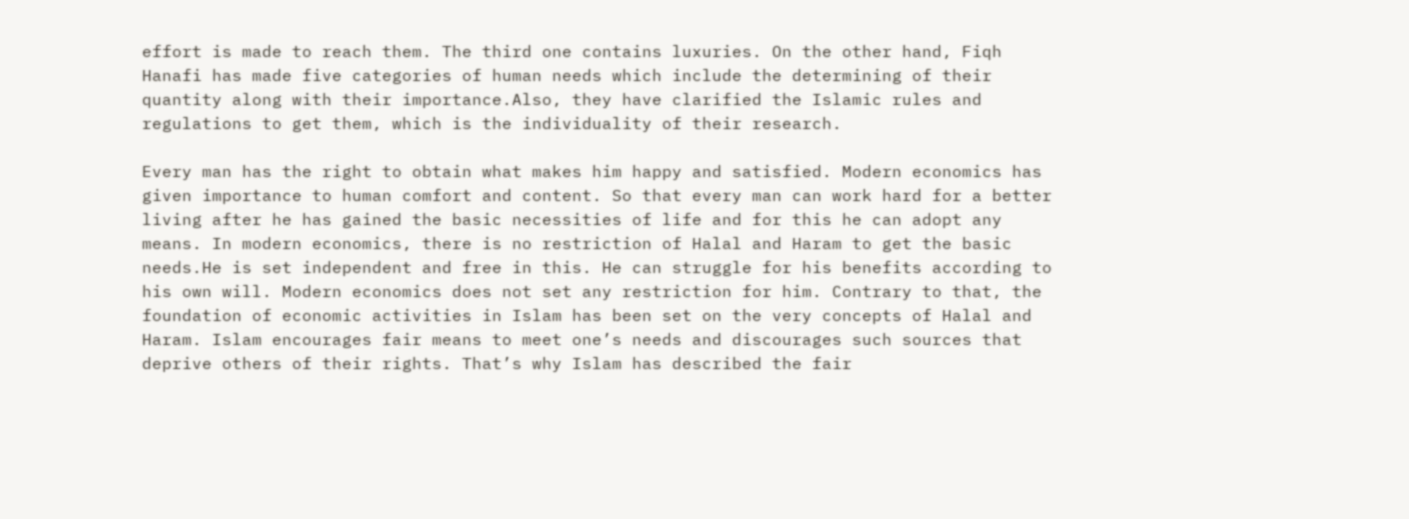effort is made to reach them. The third one contains luxuries. On the other hand, Fiqh Hanafi has made five categories of human needs which include the determining of their quantity along with their importance.Also, they have clarified the Islamic rules and regulations to get them, which is the individuality of their research.

Every man has the right to obtain what makes him happy and satisfied. Modern economics has given importance to human comfort and content. So that every man can work hard for a better living after he has gained the basic necessities of life and for this he can adopt any means. In modern economics, there is no restriction of Halal and Haram to get the basic needs.He is set independent and free in this. He can struggle for his benefits according to his own will. Modern economics does not set any restriction for him. Contrary to that, the foundation of economic activities in Islam has been set on the very concepts of Halal and Haram. Islam encourages fair means to meet one’s needs and discourages such sources that deprive others of their rights. That’s why Islam has described the fair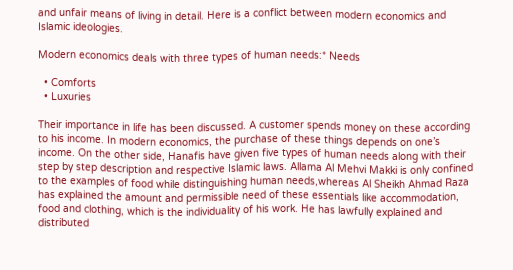and unfair means of living in detail. Here is a conflict between modern economics and Islamic ideologies.

Modern economics deals with three types of human needs:* Needs

  • Comforts
  • Luxuries

Their importance in life has been discussed. A customer spends money on these according to his income. In modern economics, the purchase of these things depends on one’s income. On the other side, Hanafis have given five types of human needs along with their step by step description and respective Islamic laws. Allama Al Mehvi Makki is only confined to the examples of food while distinguishing human needs,whereas Al Sheikh Ahmad Raza has explained the amount and permissible need of these essentials like accommodation, food and clothing, which is the individuality of his work. He has lawfully explained and distributed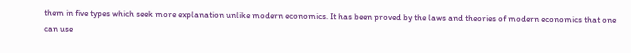them in five types which seek more explanation unlike modern economics. It has been proved by the laws and theories of modern economics that one can use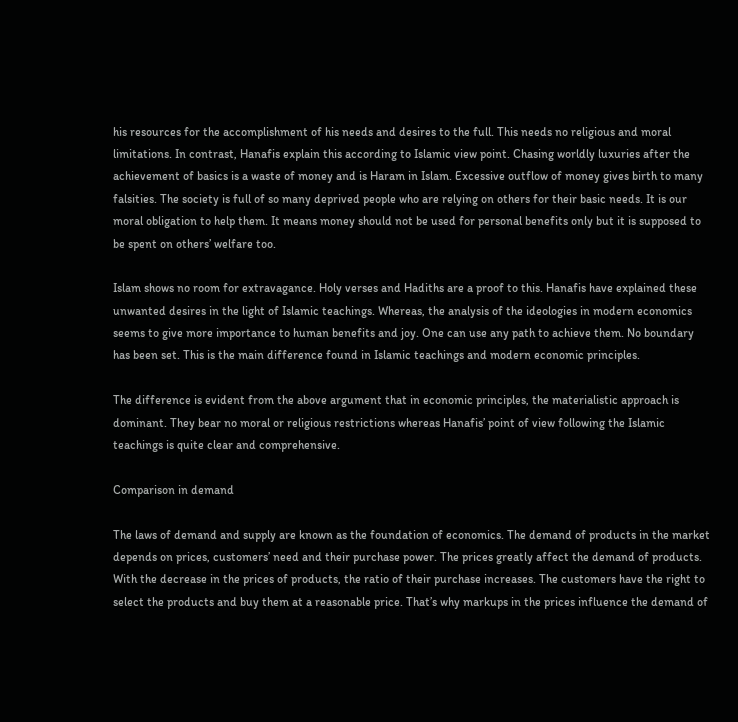his resources for the accomplishment of his needs and desires to the full. This needs no religious and moral limitations. In contrast, Hanafis explain this according to Islamic view point. Chasing worldly luxuries after the achievement of basics is a waste of money and is Haram in Islam. Excessive outflow of money gives birth to many falsities. The society is full of so many deprived people who are relying on others for their basic needs. It is our moral obligation to help them. It means money should not be used for personal benefits only but it is supposed to be spent on others’ welfare too.

Islam shows no room for extravagance. Holy verses and Hadiths are a proof to this. Hanafis have explained these unwanted desires in the light of Islamic teachings. Whereas, the analysis of the ideologies in modern economics seems to give more importance to human benefits and joy. One can use any path to achieve them. No boundary has been set. This is the main difference found in Islamic teachings and modern economic principles.

The difference is evident from the above argument that in economic principles, the materialistic approach is dominant. They bear no moral or religious restrictions whereas Hanafis’ point of view following the Islamic teachings is quite clear and comprehensive.

Comparison in demand

The laws of demand and supply are known as the foundation of economics. The demand of products in the market depends on prices, customers’ need and their purchase power. The prices greatly affect the demand of products. With the decrease in the prices of products, the ratio of their purchase increases. The customers have the right to select the products and buy them at a reasonable price. That’s why markups in the prices influence the demand of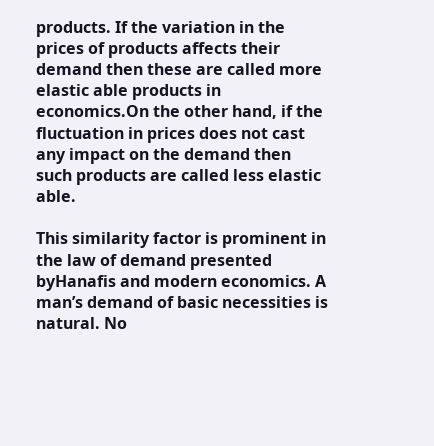products. If the variation in the prices of products affects their demand then these are called more elastic able products in economics.On the other hand, if the fluctuation in prices does not cast any impact on the demand then such products are called less elastic able.

This similarity factor is prominent in the law of demand presented byHanafis and modern economics. A man’s demand of basic necessities is natural. No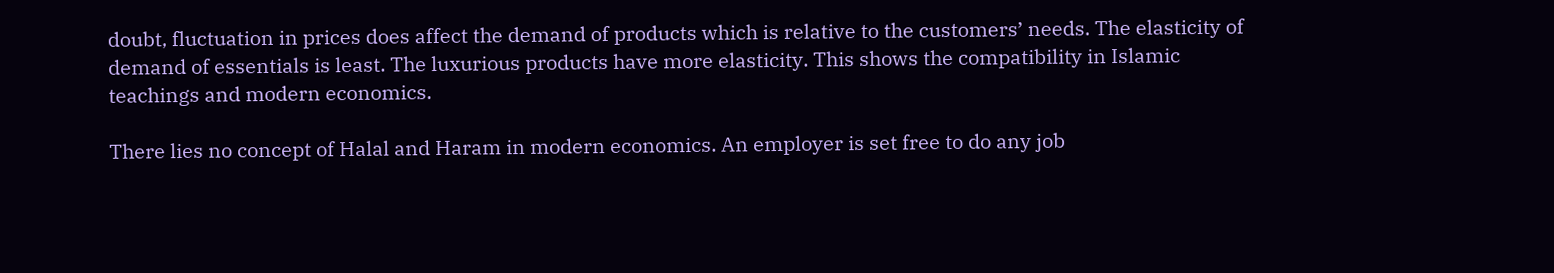doubt, fluctuation in prices does affect the demand of products which is relative to the customers’ needs. The elasticity of demand of essentials is least. The luxurious products have more elasticity. This shows the compatibility in Islamic teachings and modern economics.

There lies no concept of Halal and Haram in modern economics. An employer is set free to do any job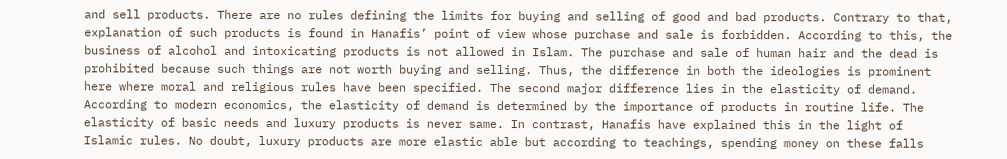and sell products. There are no rules defining the limits for buying and selling of good and bad products. Contrary to that, explanation of such products is found in Hanafis’ point of view whose purchase and sale is forbidden. According to this, the business of alcohol and intoxicating products is not allowed in Islam. The purchase and sale of human hair and the dead is prohibited because such things are not worth buying and selling. Thus, the difference in both the ideologies is prominent here where moral and religious rules have been specified. The second major difference lies in the elasticity of demand. According to modern economics, the elasticity of demand is determined by the importance of products in routine life. The elasticity of basic needs and luxury products is never same. In contrast, Hanafis have explained this in the light of Islamic rules. No doubt, luxury products are more elastic able but according to teachings, spending money on these falls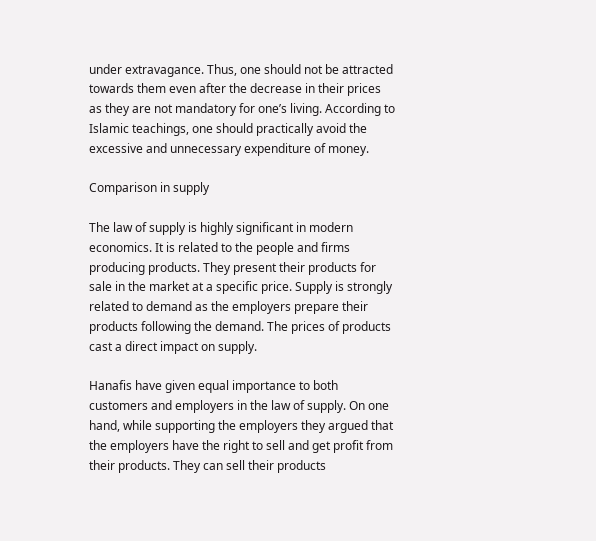under extravagance. Thus, one should not be attracted towards them even after the decrease in their prices as they are not mandatory for one’s living. According to Islamic teachings, one should practically avoid the excessive and unnecessary expenditure of money.

Comparison in supply

The law of supply is highly significant in modern economics. It is related to the people and firms producing products. They present their products for sale in the market at a specific price. Supply is strongly related to demand as the employers prepare their products following the demand. The prices of products cast a direct impact on supply.

Hanafis have given equal importance to both customers and employers in the law of supply. On one hand, while supporting the employers they argued that the employers have the right to sell and get profit from their products. They can sell their products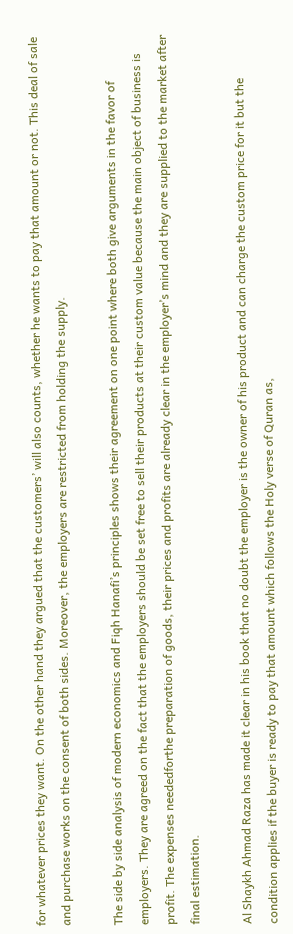for whatever prices they want. On the other hand they argued that the customers’ will also counts, whether he wants to pay that amount or not. This deal of sale and purchase works on the consent of both sides. Moreover, the employers are restricted from holding the supply.

The side by side analysis of modern economics and Fiqh Hanafi’s principles shows their agreement on one point where both give arguments in the favor of employers. They are agreed on the fact that the employers should be set free to sell their products at their custom value because the main object of business is profit. The expenses neededforthe preparation of goods, their prices and profits are already clear in the employer’s mind and they are supplied to the market after final estimation.

Al Shaykh Ahmad Raza has made it clear in his book that no doubt the employer is the owner of his product and can charge the custom price for it but the condition applies if the buyer is ready to pay that amount which follows the Holy verse of Quran as,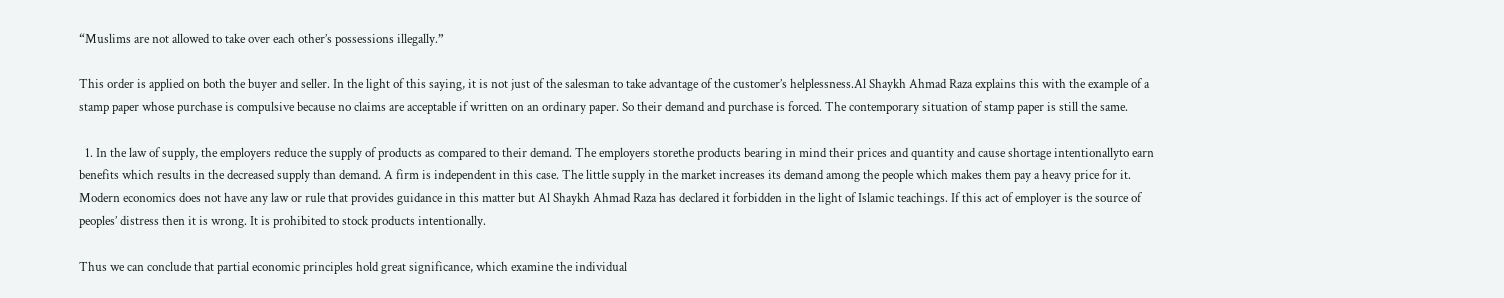“Muslims are not allowed to take over each other’s possessions illegally.”

This order is applied on both the buyer and seller. In the light of this saying, it is not just of the salesman to take advantage of the customer’s helplessness.Al Shaykh Ahmad Raza explains this with the example of a stamp paper whose purchase is compulsive because no claims are acceptable if written on an ordinary paper. So their demand and purchase is forced. The contemporary situation of stamp paper is still the same.

  1. In the law of supply, the employers reduce the supply of products as compared to their demand. The employers storethe products bearing in mind their prices and quantity and cause shortage intentionallyto earn benefits which results in the decreased supply than demand. A firm is independent in this case. The little supply in the market increases its demand among the people which makes them pay a heavy price for it. Modern economics does not have any law or rule that provides guidance in this matter but Al Shaykh Ahmad Raza has declared it forbidden in the light of Islamic teachings. If this act of employer is the source of peoples’ distress then it is wrong. It is prohibited to stock products intentionally.

Thus we can conclude that partial economic principles hold great significance, which examine the individual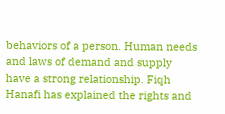behaviors of a person. Human needs and laws of demand and supply have a strong relationship. Fiqh Hanafi has explained the rights and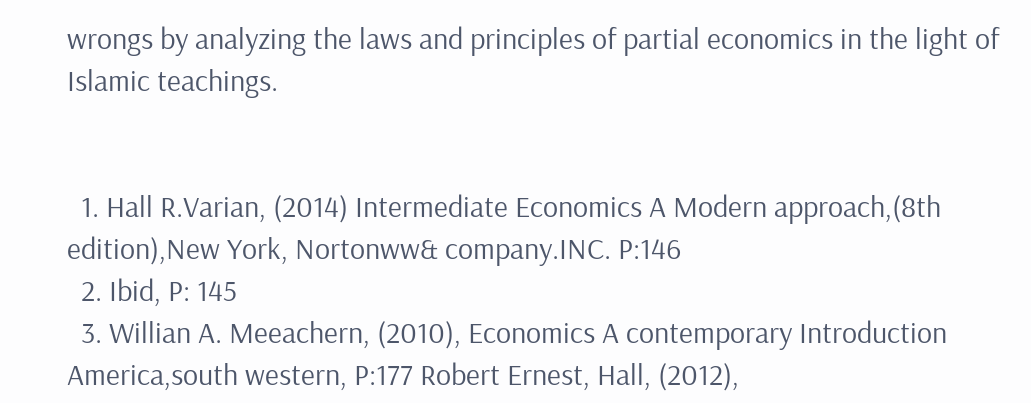wrongs by analyzing the laws and principles of partial economics in the light of Islamic teachings.


  1. Hall R.Varian, (2014) Intermediate Economics A Modern approach,(8th edition),New York, Nortonww& company.INC. P:146
  2. Ibid, P: 145
  3. Willian A. Meeachern, (2010), Economics A contemporary Introduction America,south western, P:177 Robert Ernest, Hall, (2012),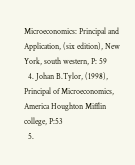Microeconomics: Principal and Application, (six edition), New York, south western, P: 59
  4. Johan B.Tylor, (1998), Principal of Microeconomics, America Houghton Mifflin college, P:53
  5.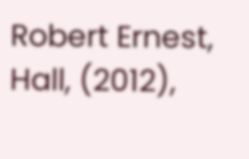Robert Ernest, Hall, (2012),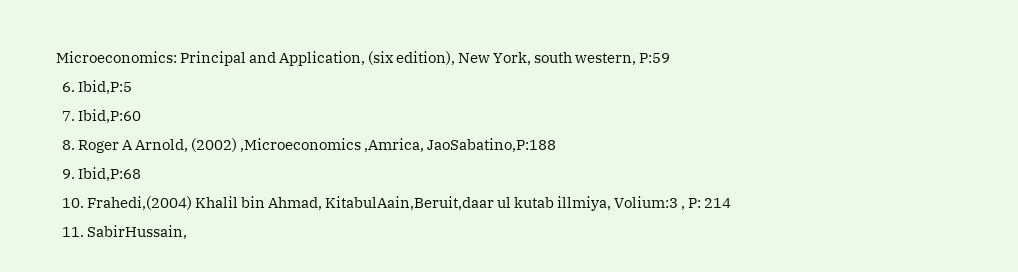Microeconomics: Principal and Application, (six edition), New York, south western, P:59
  6. Ibid,P:5
  7. Ibid,P:60
  8. Roger A Arnold, (2002) ,Microeconomics ,Amrica, JaoSabatino,P:188
  9. Ibid,P:68
  10. Frahedi,(2004) Khalil bin Ahmad, KitabulAain,Beruit,daar ul kutab illmiya, Volium:3 , P: 214
  11. SabirHussain,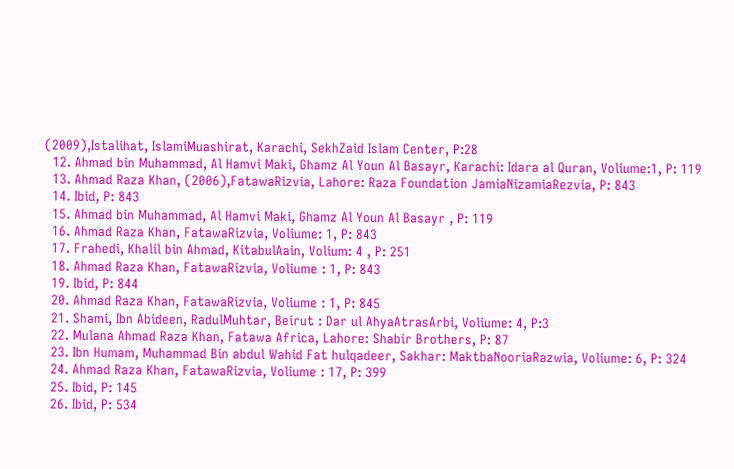(2009),Istalihat, IslamiMuashirat, Karachi, SekhZaid Islam Center, P:28
  12. Ahmad bin Muhammad, Al Hamvi Maki, Ghamz Al Youn Al Basayr, Karachi: Idara al Quran, Voliume:1, P: 119
  13. Ahmad Raza Khan, (2006),FatawaRizvia, Lahore: Raza Foundation JamiaNizamiaRezvia, P: 843
  14. Ibid, P: 843
  15. Ahmad bin Muhammad, Al Hamvi Maki, Ghamz Al Youn Al Basayr , P: 119
  16. Ahmad Raza Khan, FatawaRizvia, Voliume: 1, P: 843
  17. Frahedi, Khalil bin Ahmad, KitabulAain, Volium: 4 , P: 251
  18. Ahmad Raza Khan, FatawaRizvia, Voliume : 1, P: 843
  19. Ibid, P: 844
  20. Ahmad Raza Khan, FatawaRizvia, Voliume : 1, P: 845
  21. Shami, Ibn Abideen, RadulMuhtar, Beirut : Dar ul AhyaAtrasArbi, Voliume: 4, P:3
  22. Mulana Ahmad Raza Khan, Fatawa Africa, Lahore: Shabir Brothers, P: 87
  23. Ibn Humam, Muhammad Bin abdul Wahid Fat hulqadeer, Sakhar: MaktbaNooriaRazwia, Voliume: 6, P: 324
  24. Ahmad Raza Khan, FatawaRizvia, Voliume : 17, P: 399
  25. Ibid, P: 145
  26. Ibid, P: 534